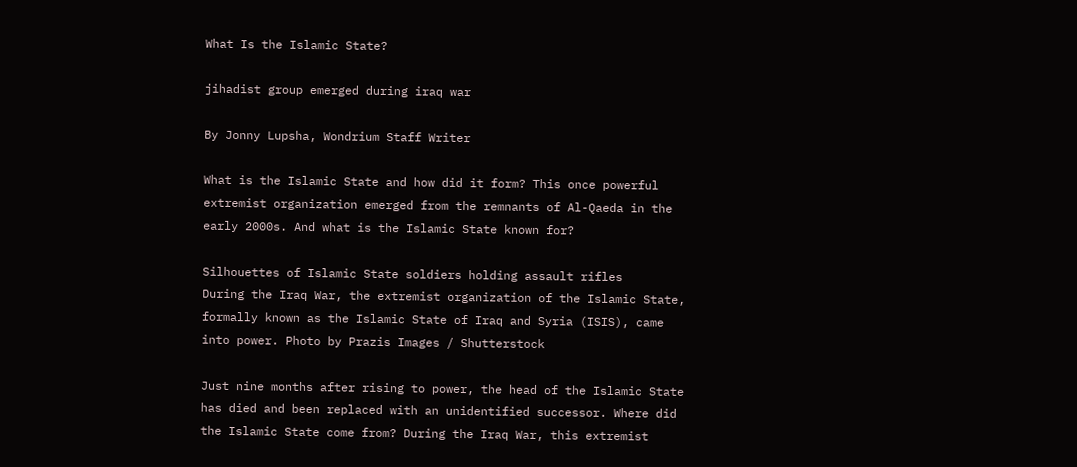What Is the Islamic State?

jihadist group emerged during iraq war

By Jonny Lupsha, Wondrium Staff Writer

What is the Islamic State and how did it form? This once powerful extremist organization emerged from the remnants of Al-Qaeda in the early 2000s. And what is the Islamic State known for?

Silhouettes of Islamic State soldiers holding assault rifles
During the Iraq War, the extremist organization of the Islamic State, formally known as the Islamic State of Iraq and Syria (ISIS), came into power. Photo by Prazis Images / Shutterstock

Just nine months after rising to power, the head of the Islamic State has died and been replaced with an unidentified successor. Where did the Islamic State come from? During the Iraq War, this extremist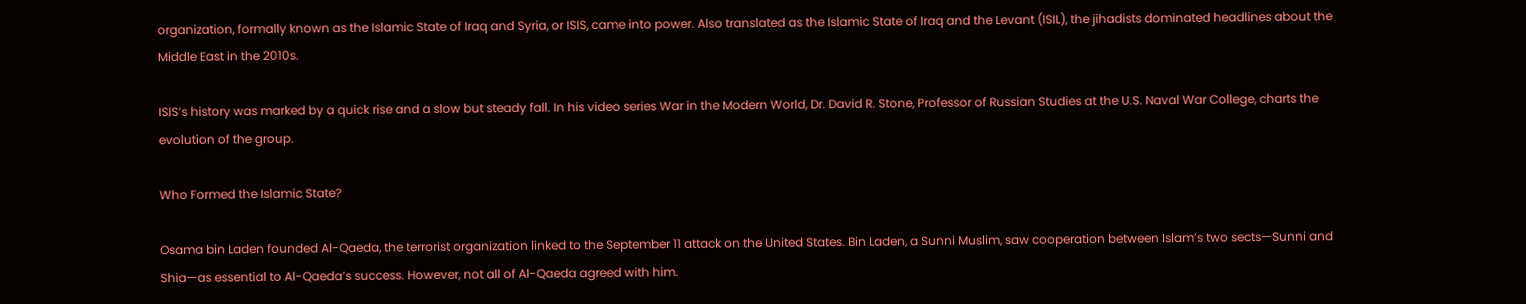organization, formally known as the Islamic State of Iraq and Syria, or ISIS, came into power. Also translated as the Islamic State of Iraq and the Levant (ISIL), the jihadists dominated headlines about the Middle East in the 2010s.

ISIS’s history was marked by a quick rise and a slow but steady fall. In his video series War in the Modern World, Dr. David R. Stone, Professor of Russian Studies at the U.S. Naval War College, charts the evolution of the group.

Who Formed the Islamic State?

Osama bin Laden founded Al-Qaeda, the terrorist organization linked to the September 11 attack on the United States. Bin Laden, a Sunni Muslim, saw cooperation between Islam’s two sects—Sunni and Shia—as essential to Al-Qaeda’s success. However, not all of Al-Qaeda agreed with him.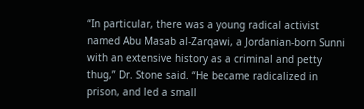“In particular, there was a young radical activist named Abu Masab al-Zarqawi, a Jordanian-born Sunni with an extensive history as a criminal and petty thug,” Dr. Stone said. “He became radicalized in prison, and led a small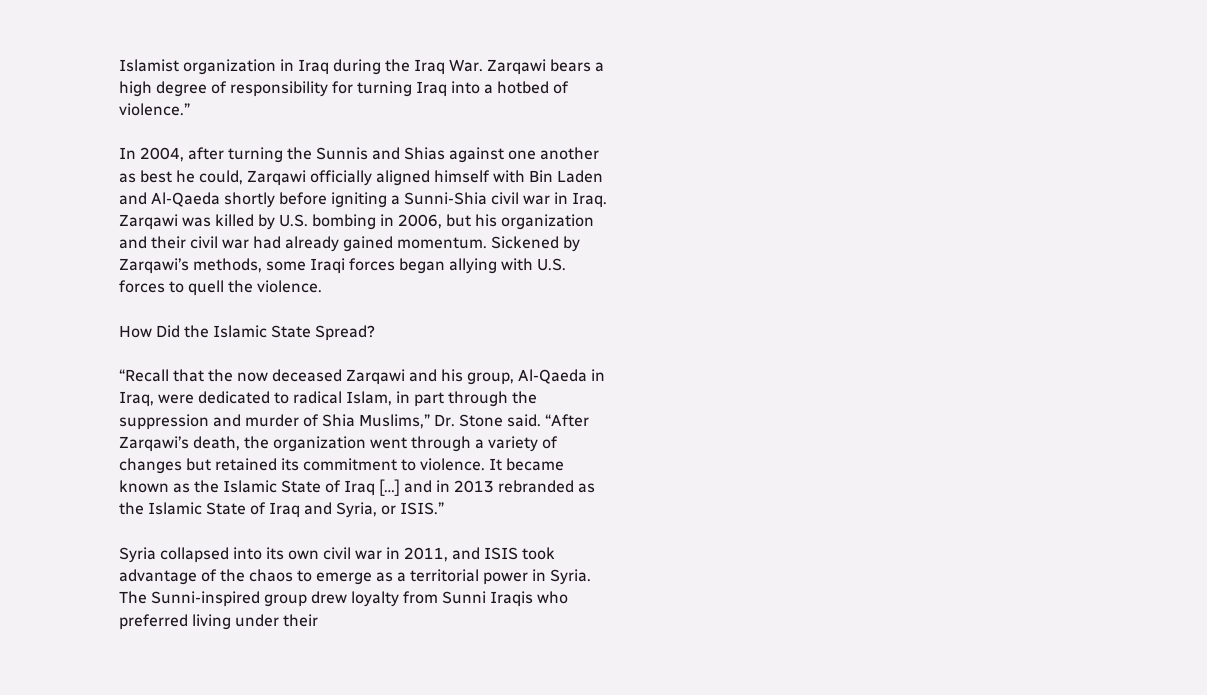Islamist organization in Iraq during the Iraq War. Zarqawi bears a high degree of responsibility for turning Iraq into a hotbed of violence.”

In 2004, after turning the Sunnis and Shias against one another as best he could, Zarqawi officially aligned himself with Bin Laden and Al-Qaeda shortly before igniting a Sunni-Shia civil war in Iraq. Zarqawi was killed by U.S. bombing in 2006, but his organization and their civil war had already gained momentum. Sickened by Zarqawi’s methods, some Iraqi forces began allying with U.S. forces to quell the violence.

How Did the Islamic State Spread?

“Recall that the now deceased Zarqawi and his group, Al-Qaeda in Iraq, were dedicated to radical Islam, in part through the suppression and murder of Shia Muslims,” Dr. Stone said. “After Zarqawi’s death, the organization went through a variety of changes but retained its commitment to violence. It became known as the Islamic State of Iraq […] and in 2013 rebranded as the Islamic State of Iraq and Syria, or ISIS.”

Syria collapsed into its own civil war in 2011, and ISIS took advantage of the chaos to emerge as a territorial power in Syria. The Sunni-inspired group drew loyalty from Sunni Iraqis who preferred living under their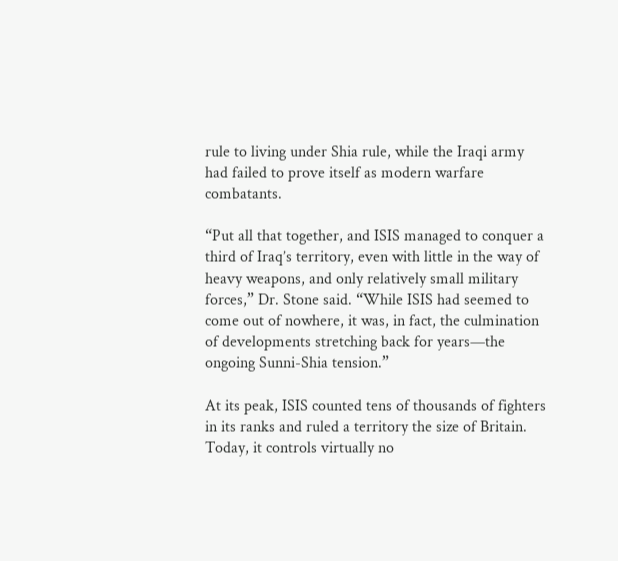rule to living under Shia rule, while the Iraqi army had failed to prove itself as modern warfare combatants.

“Put all that together, and ISIS managed to conquer a third of Iraq’s territory, even with little in the way of heavy weapons, and only relatively small military forces,” Dr. Stone said. “While ISIS had seemed to come out of nowhere, it was, in fact, the culmination of developments stretching back for years—the ongoing Sunni-Shia tension.”

At its peak, ISIS counted tens of thousands of fighters in its ranks and ruled a territory the size of Britain. Today, it controls virtually no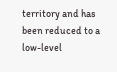territory and has been reduced to a low-level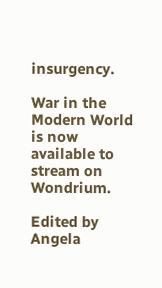insurgency.

War in the Modern World is now available to stream on Wondrium.

Edited by Angela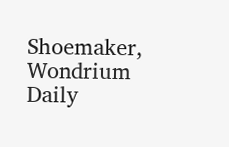Shoemaker, Wondrium Daily